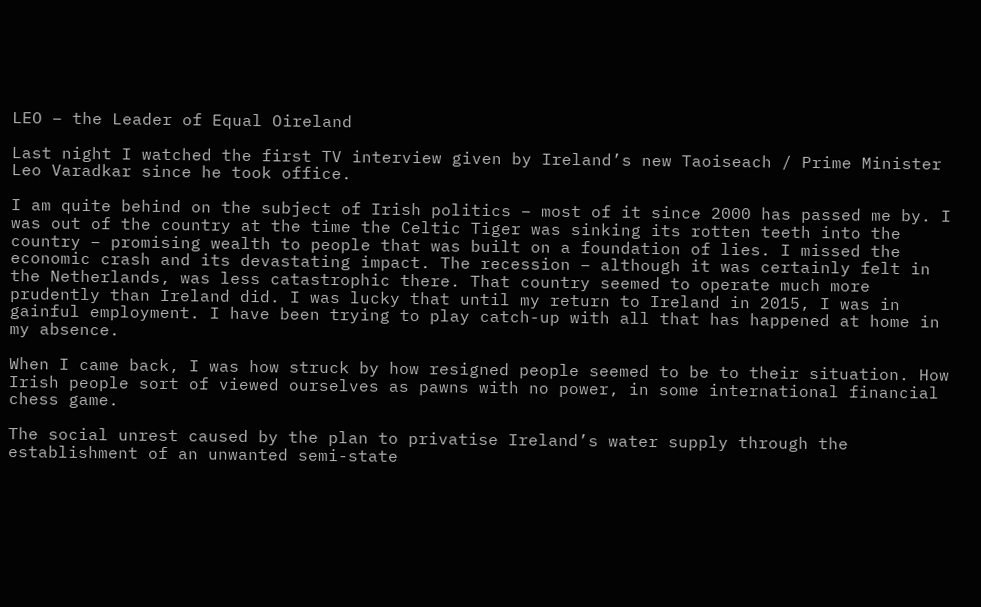LEO – the Leader of Equal Oireland

Last night I watched the first TV interview given by Ireland’s new Taoiseach / Prime Minister Leo Varadkar since he took office.

I am quite behind on the subject of Irish politics – most of it since 2000 has passed me by. I was out of the country at the time the Celtic Tiger was sinking its rotten teeth into the country – promising wealth to people that was built on a foundation of lies. I missed the economic crash and its devastating impact. The recession – although it was certainly felt in the Netherlands, was less catastrophic there. That country seemed to operate much more prudently than Ireland did. I was lucky that until my return to Ireland in 2015, I was in gainful employment. I have been trying to play catch-up with all that has happened at home in my absence.

When I came back, I was how struck by how resigned people seemed to be to their situation. How Irish people sort of viewed ourselves as pawns with no power, in some international financial chess game.

The social unrest caused by the plan to privatise Ireland’s water supply through the establishment of an unwanted semi-state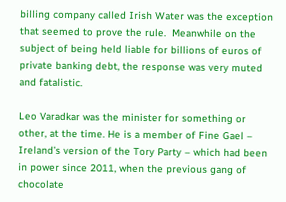billing company called Irish Water was the exception that seemed to prove the rule.  Meanwhile on the subject of being held liable for billions of euros of private banking debt, the response was very muted and fatalistic.

Leo Varadkar was the minister for something or other, at the time. He is a member of Fine Gael – Ireland’s version of the Tory Party – which had been in power since 2011, when the previous gang of chocolate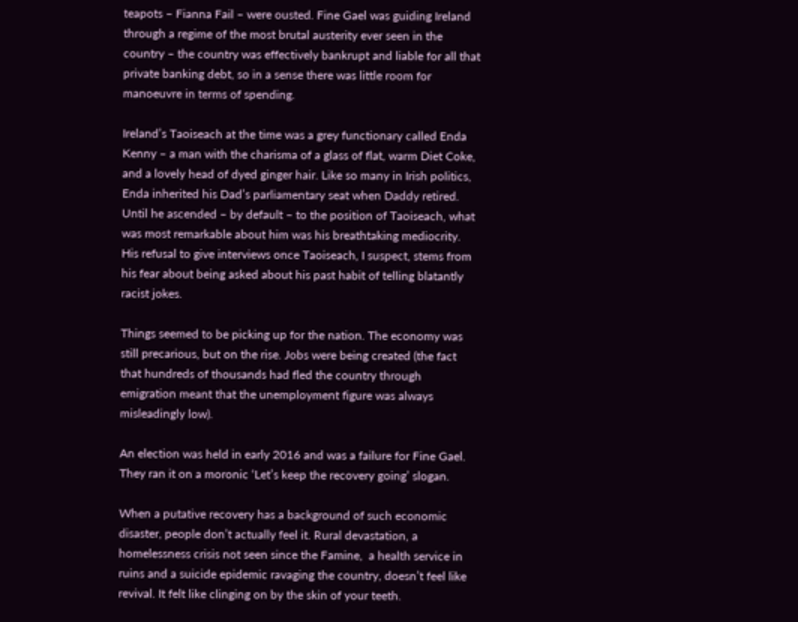teapots – Fianna Fail – were ousted. Fine Gael was guiding Ireland through a regime of the most brutal austerity ever seen in the country – the country was effectively bankrupt and liable for all that private banking debt, so in a sense there was little room for manoeuvre in terms of spending.

Ireland’s Taoiseach at the time was a grey functionary called Enda Kenny – a man with the charisma of a glass of flat, warm Diet Coke, and a lovely head of dyed ginger hair. Like so many in Irish politics, Enda inherited his Dad’s parliamentary seat when Daddy retired. Until he ascended – by default – to the position of Taoiseach, what was most remarkable about him was his breathtaking mediocrity. His refusal to give interviews once Taoiseach, I suspect, stems from his fear about being asked about his past habit of telling blatantly racist jokes.

Things seemed to be picking up for the nation. The economy was still precarious, but on the rise. Jobs were being created (the fact that hundreds of thousands had fled the country through emigration meant that the unemployment figure was always misleadingly low).

An election was held in early 2016 and was a failure for Fine Gael. They ran it on a moronic ‘Let’s keep the recovery going’ slogan.

When a putative recovery has a background of such economic disaster, people don’t actually feel it. Rural devastation, a homelessness crisis not seen since the Famine,  a health service in ruins and a suicide epidemic ravaging the country, doesn’t feel like revival. It felt like clinging on by the skin of your teeth.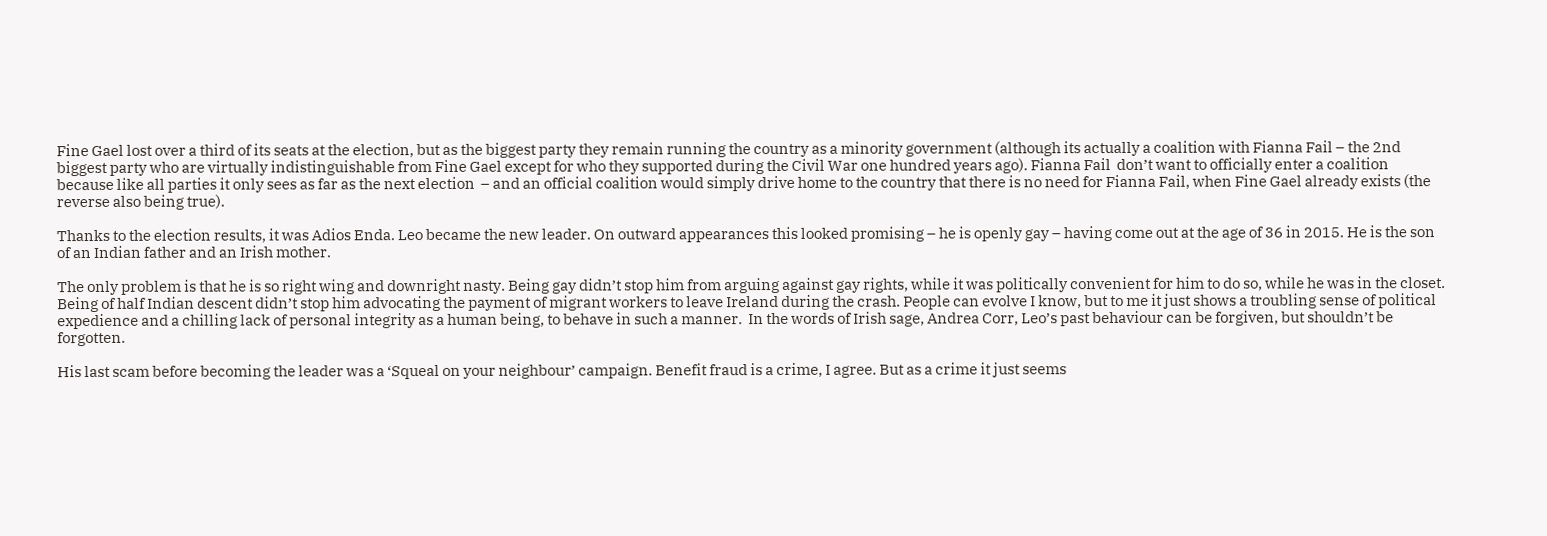Fine Gael lost over a third of its seats at the election, but as the biggest party they remain running the country as a minority government (although its actually a coalition with Fianna Fail – the 2nd biggest party who are virtually indistinguishable from Fine Gael except for who they supported during the Civil War one hundred years ago). Fianna Fail  don’t want to officially enter a coalition because like all parties it only sees as far as the next election  – and an official coalition would simply drive home to the country that there is no need for Fianna Fail, when Fine Gael already exists (the reverse also being true).

Thanks to the election results, it was Adios Enda. Leo became the new leader. On outward appearances this looked promising – he is openly gay – having come out at the age of 36 in 2015. He is the son of an Indian father and an Irish mother.

The only problem is that he is so right wing and downright nasty. Being gay didn’t stop him from arguing against gay rights, while it was politically convenient for him to do so, while he was in the closet. Being of half Indian descent didn’t stop him advocating the payment of migrant workers to leave Ireland during the crash. People can evolve I know, but to me it just shows a troubling sense of political expedience and a chilling lack of personal integrity as a human being, to behave in such a manner.  In the words of Irish sage, Andrea Corr, Leo’s past behaviour can be forgiven, but shouldn’t be forgotten.

His last scam before becoming the leader was a ‘Squeal on your neighbour’ campaign. Benefit fraud is a crime, I agree. But as a crime it just seems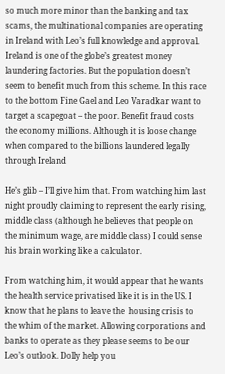so much more minor than the banking and tax scams, the multinational companies are operating in Ireland with Leo’s full knowledge and approval. Ireland is one of the globe’s greatest money laundering factories. But the population doesn’t seem to benefit much from this scheme. In this race to the bottom Fine Gael and Leo Varadkar want to target a scapegoat – the poor. Benefit fraud costs the economy millions. Although it is loose change when compared to the billions laundered legally through Ireland

He’s glib – I’ll give him that. From watching him last night proudly claiming to represent the early rising, middle class (although he believes that people on the minimum wage, are middle class) I could sense his brain working like a calculator.

From watching him, it would appear that he wants the health service privatised like it is in the US. I know that he plans to leave the  housing crisis to the whim of the market. Allowing corporations and banks to operate as they please seems to be our Leo’s outlook. Dolly help you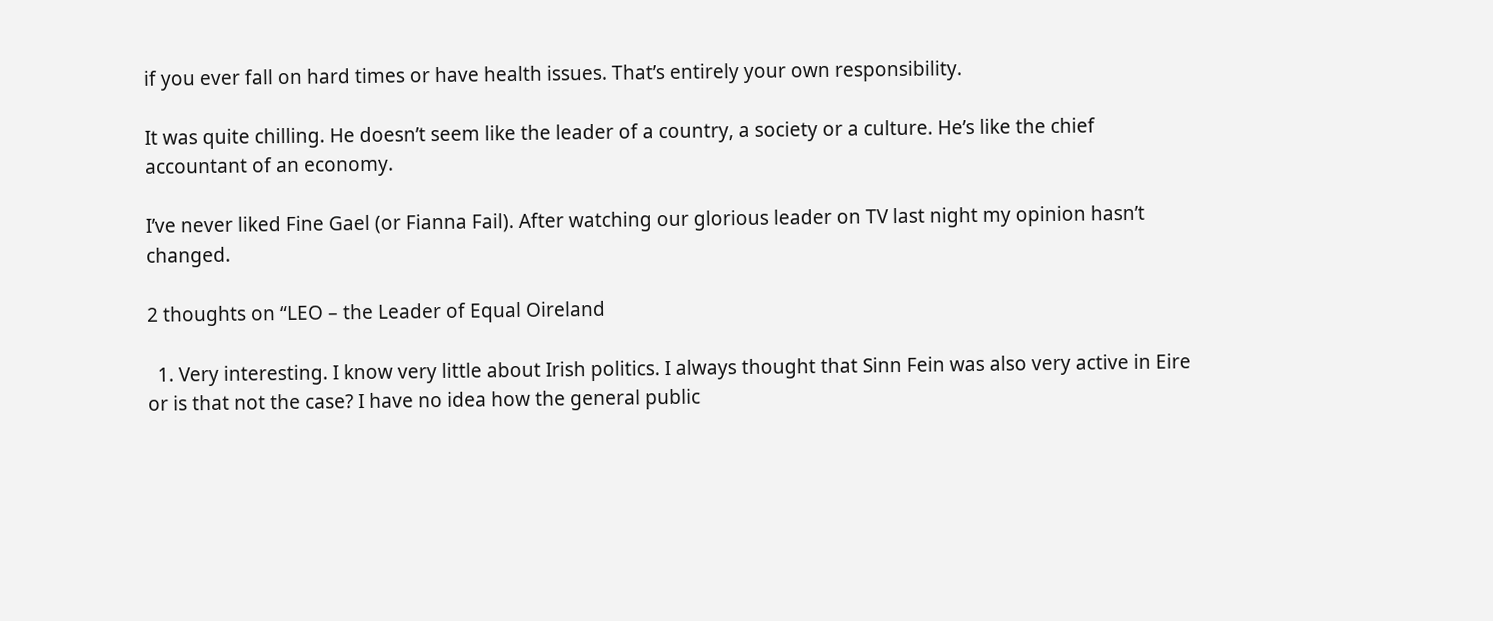if you ever fall on hard times or have health issues. That’s entirely your own responsibility.

It was quite chilling. He doesn’t seem like the leader of a country, a society or a culture. He’s like the chief accountant of an economy.

I’ve never liked Fine Gael (or Fianna Fail). After watching our glorious leader on TV last night my opinion hasn’t changed.

2 thoughts on “LEO – the Leader of Equal Oireland

  1. Very interesting. I know very little about Irish politics. I always thought that Sinn Fein was also very active in Eire or is that not the case? I have no idea how the general public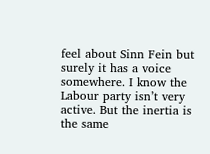feel about Sinn Fein but surely it has a voice somewhere. I know the Labour party isn’t very active. But the inertia is the same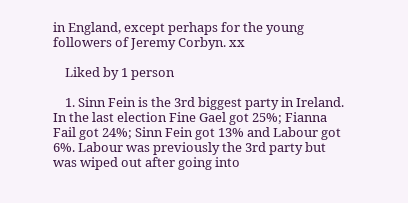in England, except perhaps for the young followers of Jeremy Corbyn. xx

    Liked by 1 person

    1. Sinn Fein is the 3rd biggest party in Ireland. In the last election Fine Gael got 25%; Fianna Fail got 24%; Sinn Fein got 13% and Labour got 6%. Labour was previously the 3rd party but was wiped out after going into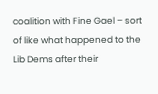coalition with Fine Gael – sort of like what happened to the Lib Dems after their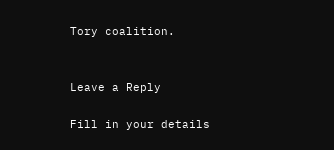Tory coalition.


Leave a Reply

Fill in your details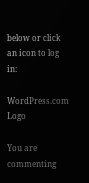below or click an icon to log in:

WordPress.com Logo

You are commenting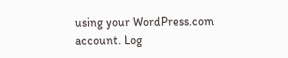using your WordPress.com account. Log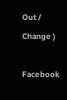Out /  Change )

Facebook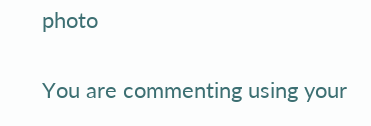photo

You are commenting using your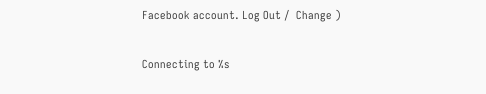Facebook account. Log Out /  Change )

Connecting to %s